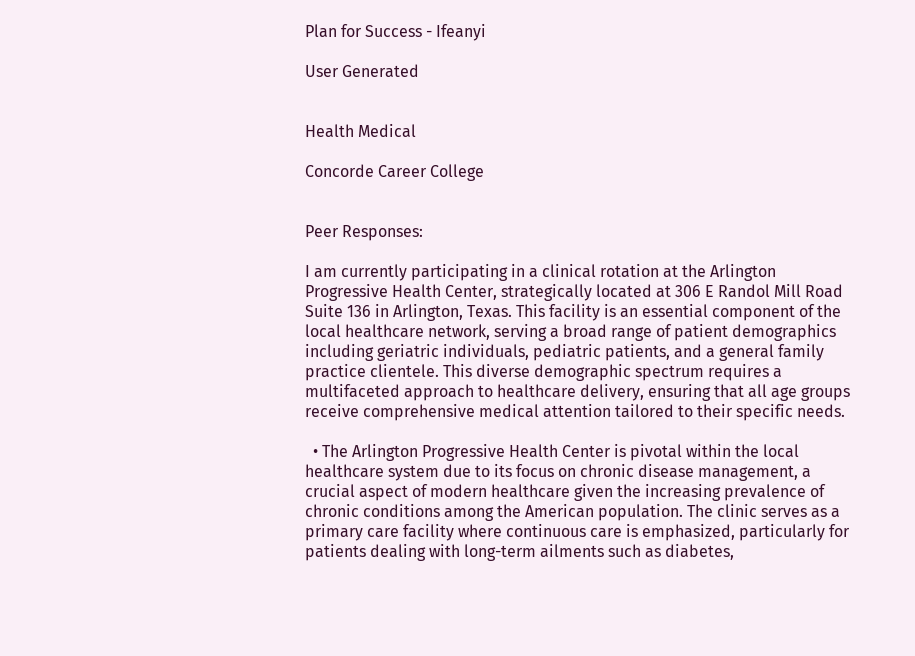Plan for Success - Ifeanyi

User Generated


Health Medical

Concorde Career College


Peer Responses:

I am currently participating in a clinical rotation at the Arlington Progressive Health Center, strategically located at 306 E Randol Mill Road Suite 136 in Arlington, Texas. This facility is an essential component of the local healthcare network, serving a broad range of patient demographics including geriatric individuals, pediatric patients, and a general family practice clientele. This diverse demographic spectrum requires a multifaceted approach to healthcare delivery, ensuring that all age groups receive comprehensive medical attention tailored to their specific needs.

  • The Arlington Progressive Health Center is pivotal within the local healthcare system due to its focus on chronic disease management, a crucial aspect of modern healthcare given the increasing prevalence of chronic conditions among the American population. The clinic serves as a primary care facility where continuous care is emphasized, particularly for patients dealing with long-term ailments such as diabetes,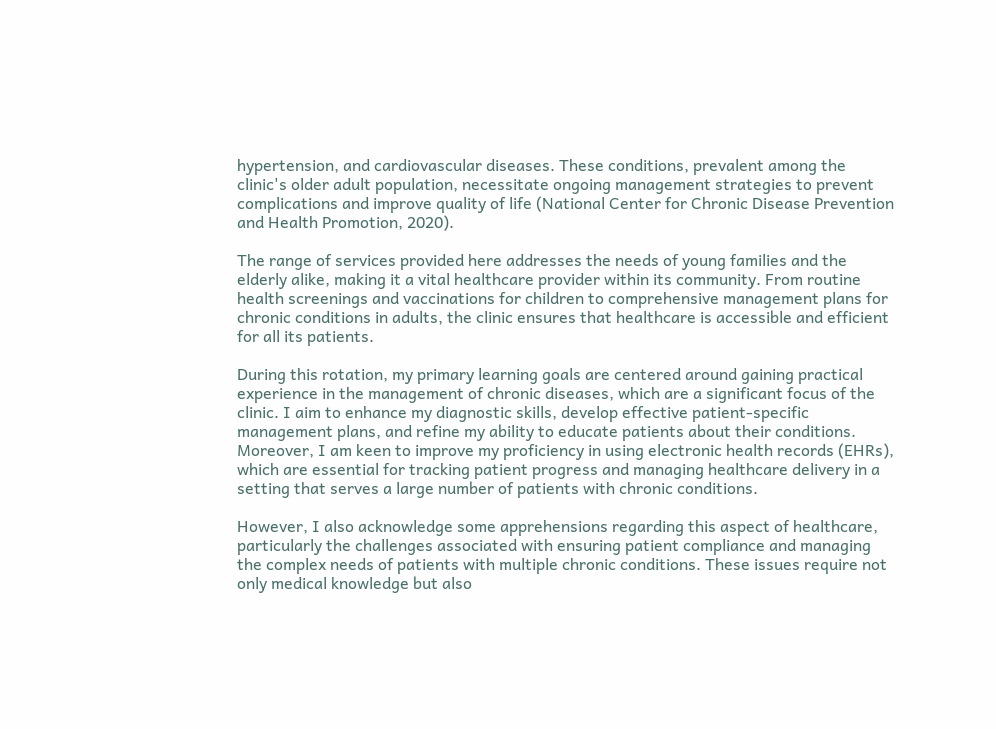hypertension, and cardiovascular diseases. These conditions, prevalent among the clinic's older adult population, necessitate ongoing management strategies to prevent complications and improve quality of life (National Center for Chronic Disease Prevention and Health Promotion, 2020).

The range of services provided here addresses the needs of young families and the elderly alike, making it a vital healthcare provider within its community. From routine health screenings and vaccinations for children to comprehensive management plans for chronic conditions in adults, the clinic ensures that healthcare is accessible and efficient for all its patients.

During this rotation, my primary learning goals are centered around gaining practical experience in the management of chronic diseases, which are a significant focus of the clinic. I aim to enhance my diagnostic skills, develop effective patient-specific management plans, and refine my ability to educate patients about their conditions. Moreover, I am keen to improve my proficiency in using electronic health records (EHRs), which are essential for tracking patient progress and managing healthcare delivery in a setting that serves a large number of patients with chronic conditions.

However, I also acknowledge some apprehensions regarding this aspect of healthcare, particularly the challenges associated with ensuring patient compliance and managing the complex needs of patients with multiple chronic conditions. These issues require not only medical knowledge but also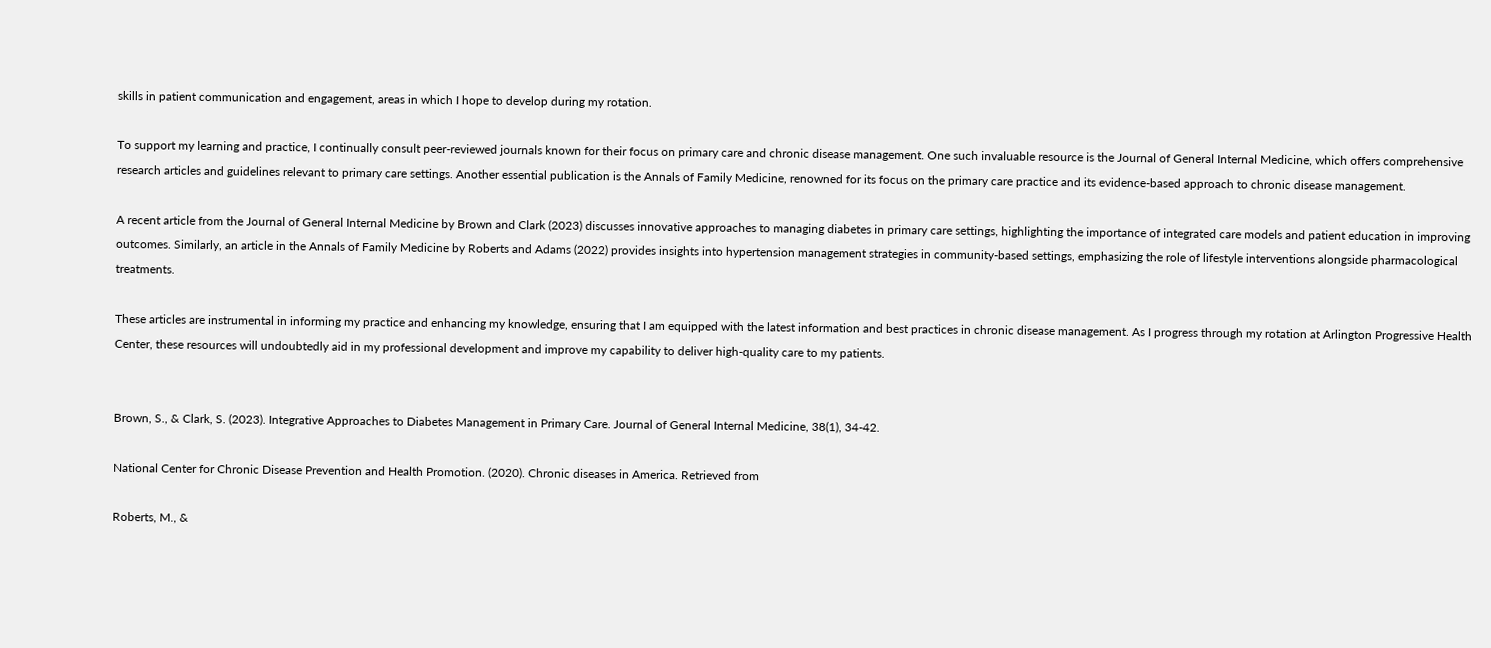skills in patient communication and engagement, areas in which I hope to develop during my rotation.

To support my learning and practice, I continually consult peer-reviewed journals known for their focus on primary care and chronic disease management. One such invaluable resource is the Journal of General Internal Medicine, which offers comprehensive research articles and guidelines relevant to primary care settings. Another essential publication is the Annals of Family Medicine, renowned for its focus on the primary care practice and its evidence-based approach to chronic disease management.

A recent article from the Journal of General Internal Medicine by Brown and Clark (2023) discusses innovative approaches to managing diabetes in primary care settings, highlighting the importance of integrated care models and patient education in improving outcomes. Similarly, an article in the Annals of Family Medicine by Roberts and Adams (2022) provides insights into hypertension management strategies in community-based settings, emphasizing the role of lifestyle interventions alongside pharmacological treatments.

These articles are instrumental in informing my practice and enhancing my knowledge, ensuring that I am equipped with the latest information and best practices in chronic disease management. As I progress through my rotation at Arlington Progressive Health Center, these resources will undoubtedly aid in my professional development and improve my capability to deliver high-quality care to my patients.


Brown, S., & Clark, S. (2023). Integrative Approaches to Diabetes Management in Primary Care. Journal of General Internal Medicine, 38(1), 34-42.

National Center for Chronic Disease Prevention and Health Promotion. (2020). Chronic diseases in America. Retrieved from

Roberts, M., &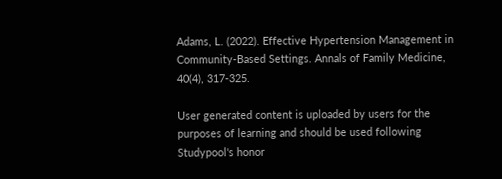Adams, L. (2022). Effective Hypertension Management in Community-Based Settings. Annals of Family Medicine, 40(4), 317-325.

User generated content is uploaded by users for the purposes of learning and should be used following Studypool's honor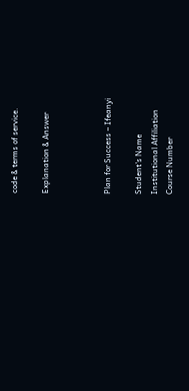code & terms of service.

Explanation & Answer



Plan for Success – Ifeanyi

Student's Name
Institutional Affiliation
Course Number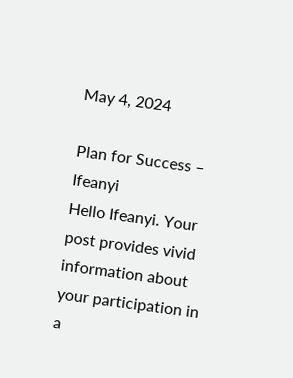May 4, 2024

Plan for Success – Ifeanyi
Hello Ifeanyi. Your post provides vivid information about your participation in a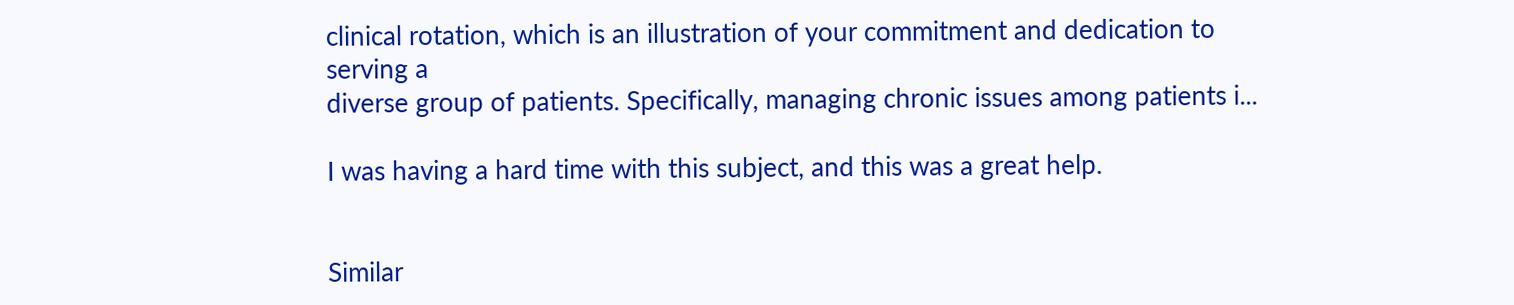clinical rotation, which is an illustration of your commitment and dedication to serving a
diverse group of patients. Specifically, managing chronic issues among patients i...

I was having a hard time with this subject, and this was a great help.


Similar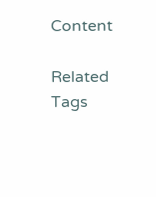Content

Related Tags